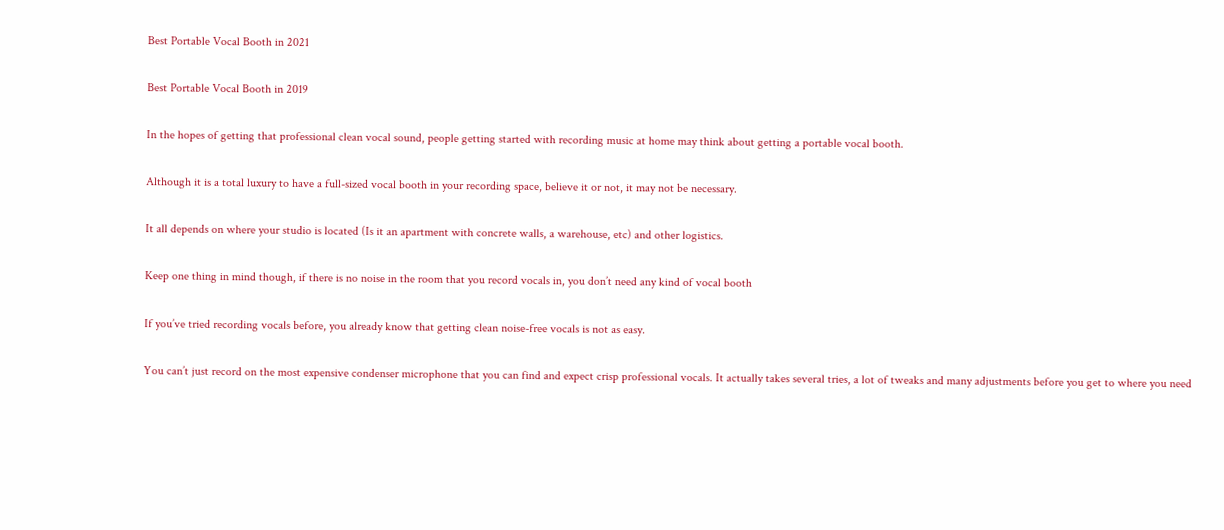Best Portable Vocal Booth in 2021

Best Portable Vocal Booth in 2019

In the hopes of getting that professional clean vocal sound, people getting started with recording music at home may think about getting a portable vocal booth.

Although it is a total luxury to have a full-sized vocal booth in your recording space, believe it or not, it may not be necessary.

It all depends on where your studio is located (Is it an apartment with concrete walls, a warehouse, etc) and other logistics.

Keep one thing in mind though, if there is no noise in the room that you record vocals in, you don’t need any kind of vocal booth

If you’ve tried recording vocals before, you already know that getting clean noise-free vocals is not as easy.

You can’t just record on the most expensive condenser microphone that you can find and expect crisp professional vocals. It actually takes several tries, a lot of tweaks and many adjustments before you get to where you need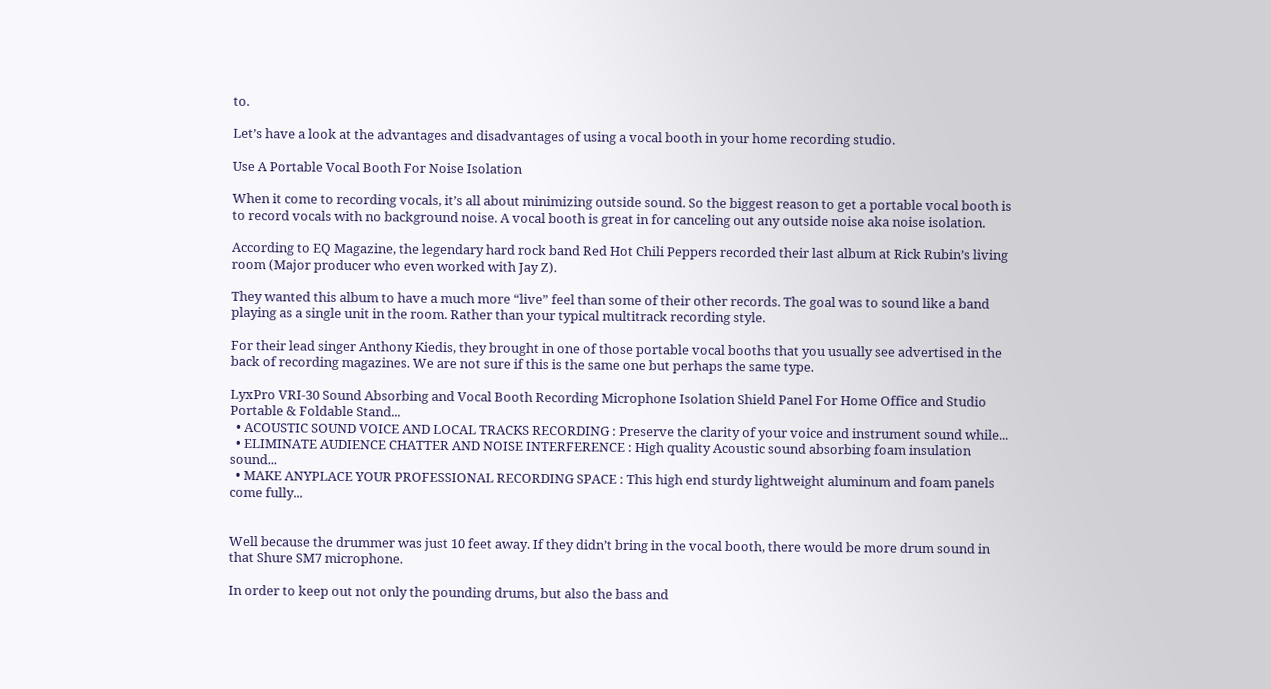to.

Let’s have a look at the advantages and disadvantages of using a vocal booth in your home recording studio.

Use A Portable Vocal Booth For Noise Isolation

When it come to recording vocals, it’s all about minimizing outside sound. So the biggest reason to get a portable vocal booth is to record vocals with no background noise. A vocal booth is great in for canceling out any outside noise aka noise isolation.

According to EQ Magazine, the legendary hard rock band Red Hot Chili Peppers recorded their last album at Rick Rubin’s living room (Major producer who even worked with Jay Z).

They wanted this album to have a much more “live” feel than some of their other records. The goal was to sound like a band playing as a single unit in the room. Rather than your typical multitrack recording style.

For their lead singer Anthony Kiedis, they brought in one of those portable vocal booths that you usually see advertised in the back of recording magazines. We are not sure if this is the same one but perhaps the same type.

LyxPro VRI-30 Sound Absorbing and Vocal Booth Recording Microphone Isolation Shield Panel For Home Office and Studio Portable & Foldable Stand...
  • ACOUSTIC SOUND VOICE AND LOCAL TRACKS RECORDING : Preserve the clarity of your voice and instrument sound while...
  • ELIMINATE AUDIENCE CHATTER AND NOISE INTERFERENCE : High quality Acoustic sound absorbing foam insulation sound...
  • MAKE ANYPLACE YOUR PROFESSIONAL RECORDING SPACE : This high end sturdy lightweight aluminum and foam panels come fully...


Well because the drummer was just 10 feet away. If they didn’t bring in the vocal booth, there would be more drum sound in that Shure SM7 microphone.

In order to keep out not only the pounding drums, but also the bass and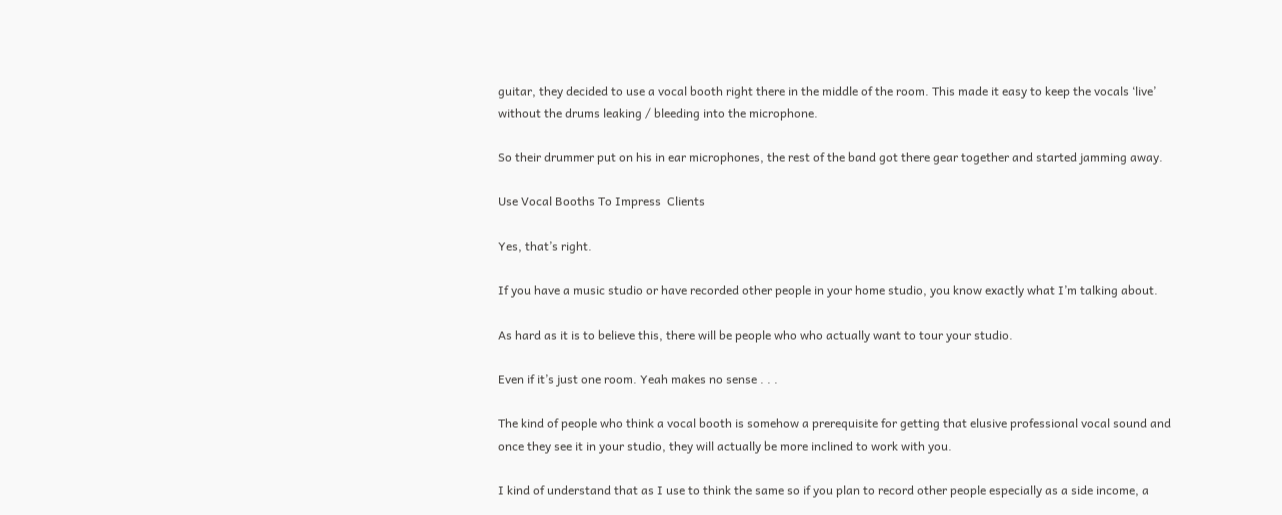guitar, they decided to use a vocal booth right there in the middle of the room. This made it easy to keep the vocals ‘live’ without the drums leaking / bleeding into the microphone.

So their drummer put on his in ear microphones, the rest of the band got there gear together and started jamming away.

Use Vocal Booths To Impress  Clients

Yes, that’s right.

If you have a music studio or have recorded other people in your home studio, you know exactly what I’m talking about.

As hard as it is to believe this, there will be people who who actually want to tour your studio.

Even if it’s just one room. Yeah makes no sense . . .

The kind of people who think a vocal booth is somehow a prerequisite for getting that elusive professional vocal sound and once they see it in your studio, they will actually be more inclined to work with you.

I kind of understand that as I use to think the same so if you plan to record other people especially as a side income, a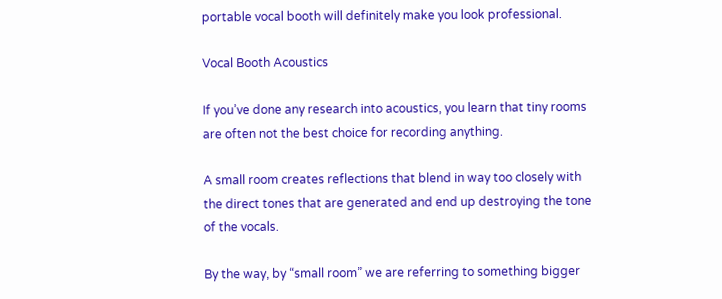portable vocal booth will definitely make you look professional.

Vocal Booth Acoustics

If you’ve done any research into acoustics, you learn that tiny rooms are often not the best choice for recording anything.

A small room creates reflections that blend in way too closely with the direct tones that are generated and end up destroying the tone of the vocals.

By the way, by “small room” we are referring to something bigger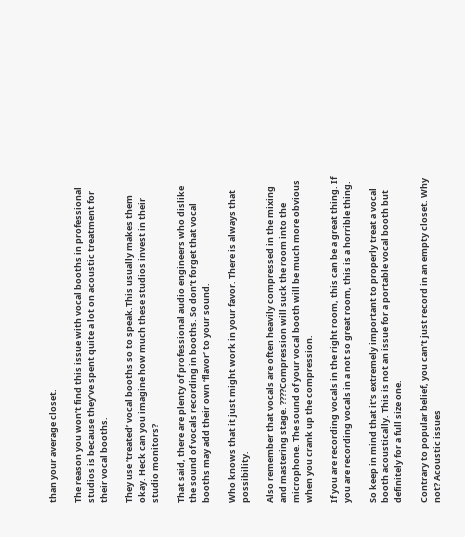than your average closet.

The reason you won’t find this issue with vocal booths in professional studios is because they’ve spent quite a lot on acoustic treatment for their vocal booths.

They use ‘treated’ vocal booths so to speak.This usually makes them okay. Heck can you imagine how much these studios invest in their studio monitors?

That said, there are plenty of professional audio engineers who dislike the sound of vocals recording in booths. So don’t forget that vocal booths may add their own ‘flavor’ to your sound.

Who knows that it just might work in your favor. There is always that possibility.

Also remember that vocals are often heavily compressed in the mixing and mastering stage. ????Compression will suck the room into the microphone. The sound of your vocal booth will be much more obvious when you crank up the compression.

If you are recording vocals in the right room, this can be a great thing. If you are recording vocals in a not so great room, this is a horrible thing.

So keep in mind that it’s extremely important to properly treat a vocal booth acoustically. This is not an issue for a portable vocal booth but definitely for a full size one.

Contrary to popular belief, you can’t just record in an empty closet. Why not? Acoustic issues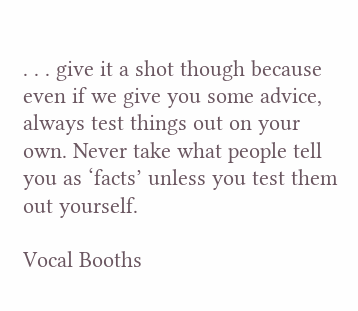. . . give it a shot though because even if we give you some advice, always test things out on your own. Never take what people tell you as ‘facts’ unless you test them out yourself.

Vocal Booths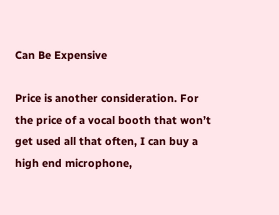Can Be Expensive

Price is another consideration. For the price of a vocal booth that won’t get used all that often, I can buy a high end microphone,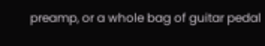preamp, or a whole bag of guitar pedal